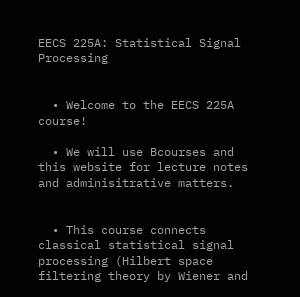EECS 225A: Statistical Signal Processing


  • Welcome to the EECS 225A course!

  • We will use Bcourses and this website for lecture notes and adminisitrative matters.


  • This course connects classical statistical signal processing (Hilbert space filtering theory by Wiener and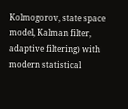Kolmogorov, state space model, Kalman filter, adaptive filtering) with modern statistical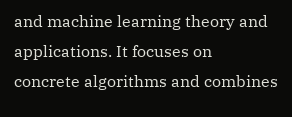and machine learning theory and applications. It focuses on concrete algorithms and combines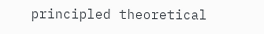principled theoretical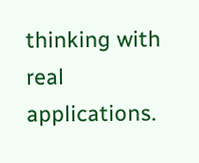thinking with real applications.